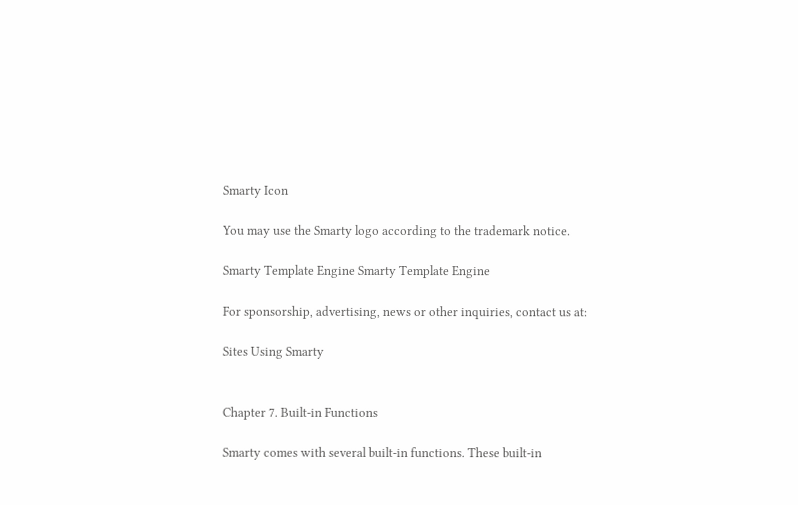Smarty Icon

You may use the Smarty logo according to the trademark notice.

Smarty Template Engine Smarty Template Engine

For sponsorship, advertising, news or other inquiries, contact us at:

Sites Using Smarty


Chapter 7. Built-in Functions

Smarty comes with several built-in functions. These built-in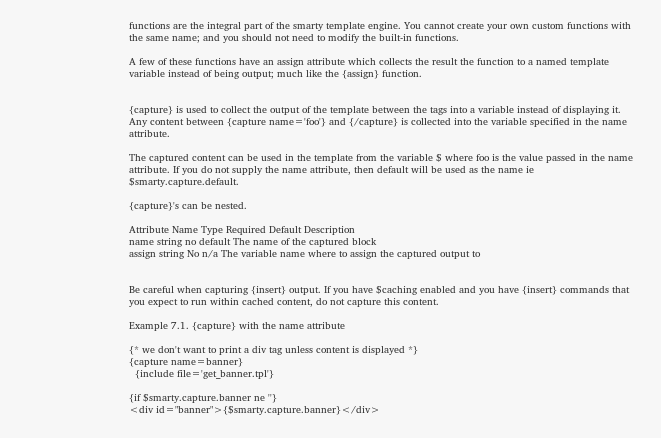functions are the integral part of the smarty template engine. You cannot create your own custom functions with the same name; and you should not need to modify the built-in functions.

A few of these functions have an assign attribute which collects the result the function to a named template variable instead of being output; much like the {assign} function.


{capture} is used to collect the output of the template between the tags into a variable instead of displaying it. Any content between {capture name='foo'} and {/capture} is collected into the variable specified in the name attribute.

The captured content can be used in the template from the variable $ where foo is the value passed in the name attribute. If you do not supply the name attribute, then default will be used as the name ie $smarty.capture.default.

{capture}'s can be nested.

Attribute Name Type Required Default Description
name string no default The name of the captured block
assign string No n/a The variable name where to assign the captured output to


Be careful when capturing {insert} output. If you have $caching enabled and you have {insert} commands that you expect to run within cached content, do not capture this content.

Example 7.1. {capture} with the name attribute

{* we don't want to print a div tag unless content is displayed *}
{capture name=banner}
  {include file='get_banner.tpl'}

{if $smarty.capture.banner ne ''}
<div id="banner">{$smarty.capture.banner}</div>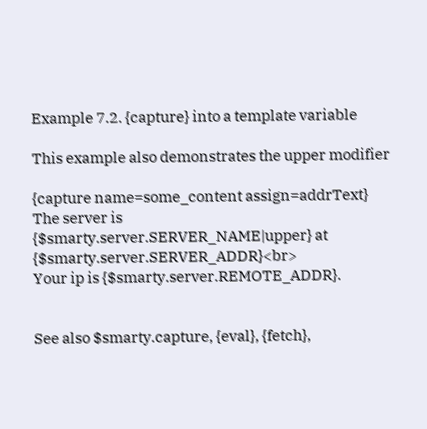Example 7.2. {capture} into a template variable

This example also demonstrates the upper modifier

{capture name=some_content assign=addrText}
The server is {$smarty.server.SERVER_NAME|upper} at {$smarty.server.SERVER_ADDR}<br>
Your ip is {$smarty.server.REMOTE_ADDR}.


See also $smarty.capture, {eval}, {fetch},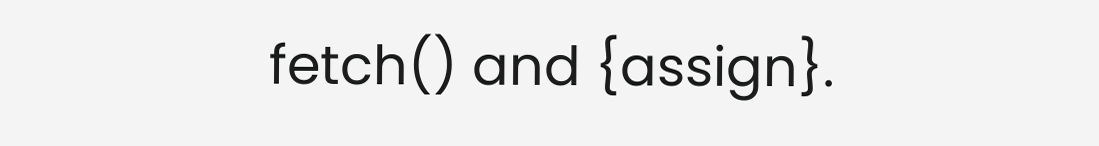fetch() and {assign}.